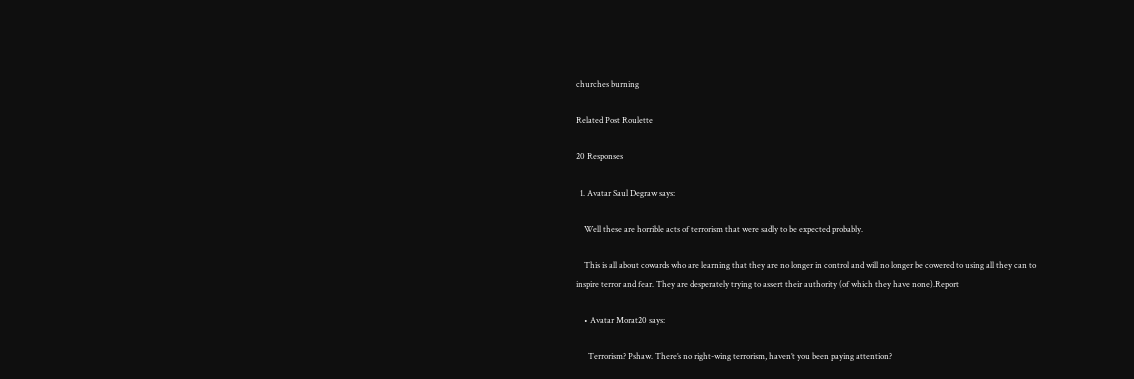churches burning

Related Post Roulette

20 Responses

  1. Avatar Saul Degraw says:

    Well these are horrible acts of terrorism that were sadly to be expected probably.

    This is all about cowards who are learning that they are no longer in control and will no longer be cowered to using all they can to inspire terror and fear. They are desperately trying to assert their authority (of which they have none).Report

    • Avatar Morat20 says:

      Terrorism? Pshaw. There’s no right-wing terrorism, haven’t you been paying attention?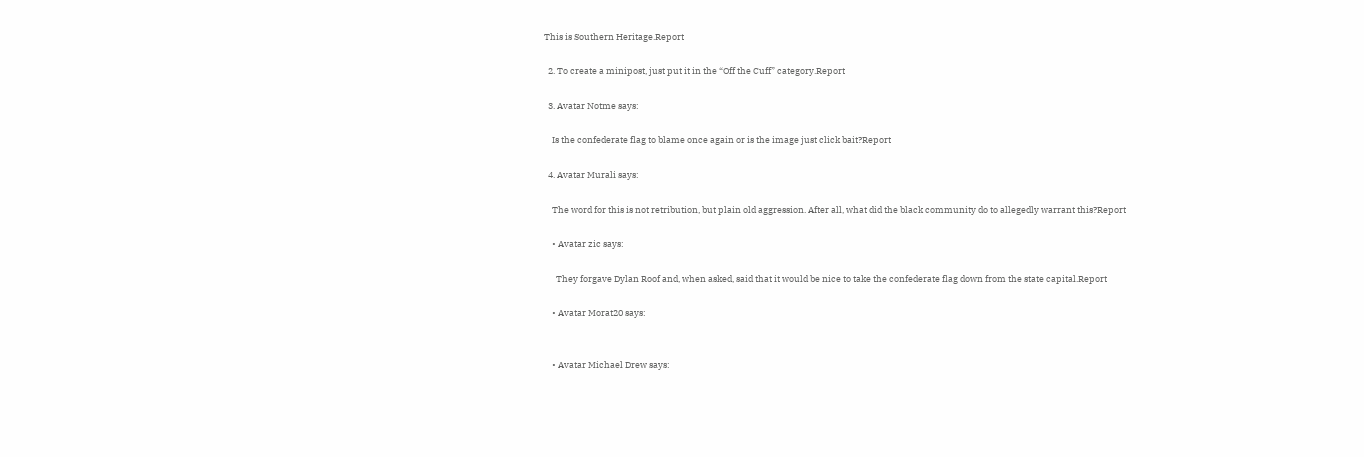This is Southern Heritage.Report

  2. To create a minipost, just put it in the “Off the Cuff” category.Report

  3. Avatar Notme says:

    Is the confederate flag to blame once again or is the image just click bait?Report

  4. Avatar Murali says:

    The word for this is not retribution, but plain old aggression. After all, what did the black community do to allegedly warrant this?Report

    • Avatar zic says:

      They forgave Dylan Roof and, when asked, said that it would be nice to take the confederate flag down from the state capital.Report

    • Avatar Morat20 says:


    • Avatar Michael Drew says: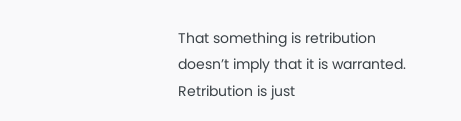That something is retribution doesn’t imply that it is warranted. Retribution is just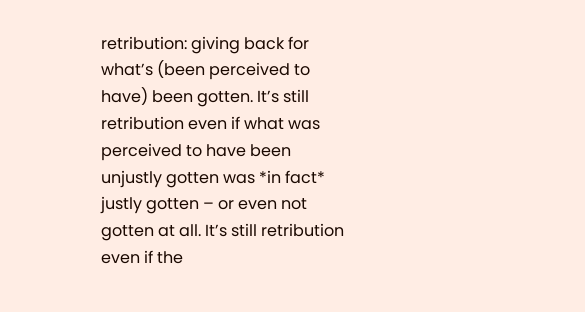retribution: giving back for what’s (been perceived to have) been gotten. It’s still retribution even if what was perceived to have been unjustly gotten was *in fact* justly gotten – or even not gotten at all. It’s still retribution even if the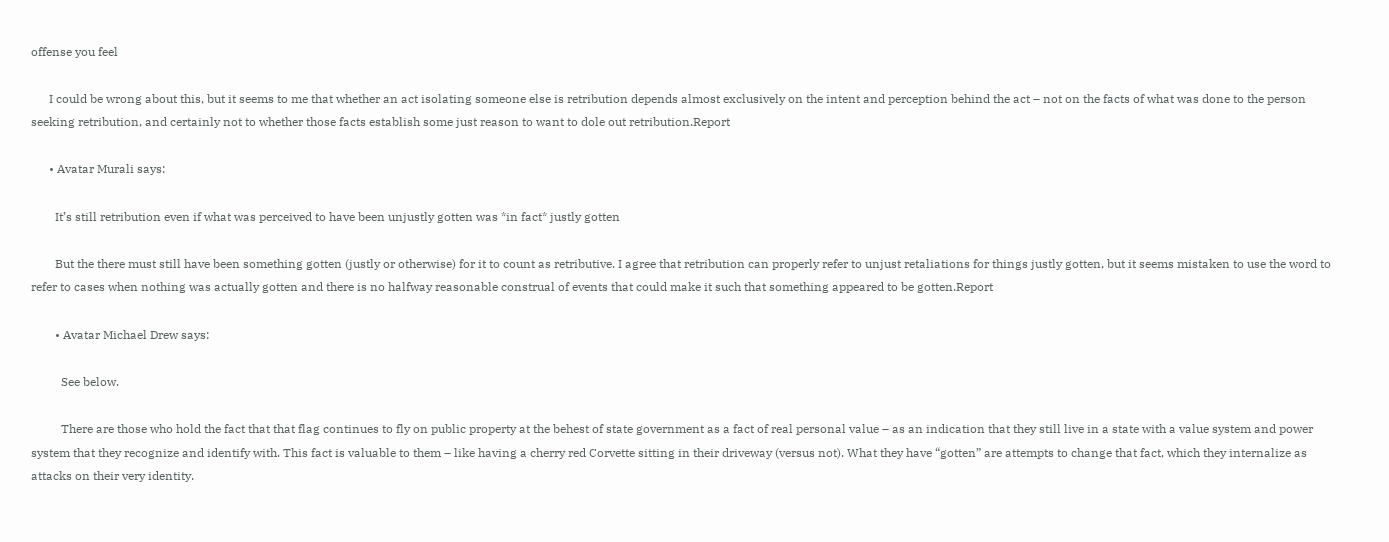offense you feel

      I could be wrong about this, but it seems to me that whether an act isolating someone else is retribution depends almost exclusively on the intent and perception behind the act – not on the facts of what was done to the person seeking retribution, and certainly not to whether those facts establish some just reason to want to dole out retribution.Report

      • Avatar Murali says:

        It’s still retribution even if what was perceived to have been unjustly gotten was *in fact* justly gotten

        But the there must still have been something gotten (justly or otherwise) for it to count as retributive. I agree that retribution can properly refer to unjust retaliations for things justly gotten, but it seems mistaken to use the word to refer to cases when nothing was actually gotten and there is no halfway reasonable construal of events that could make it such that something appeared to be gotten.Report

        • Avatar Michael Drew says:

          See below.

          There are those who hold the fact that that flag continues to fly on public property at the behest of state government as a fact of real personal value – as an indication that they still live in a state with a value system and power system that they recognize and identify with. This fact is valuable to them – like having a cherry red Corvette sitting in their driveway (versus not). What they have “gotten” are attempts to change that fact, which they internalize as attacks on their very identity.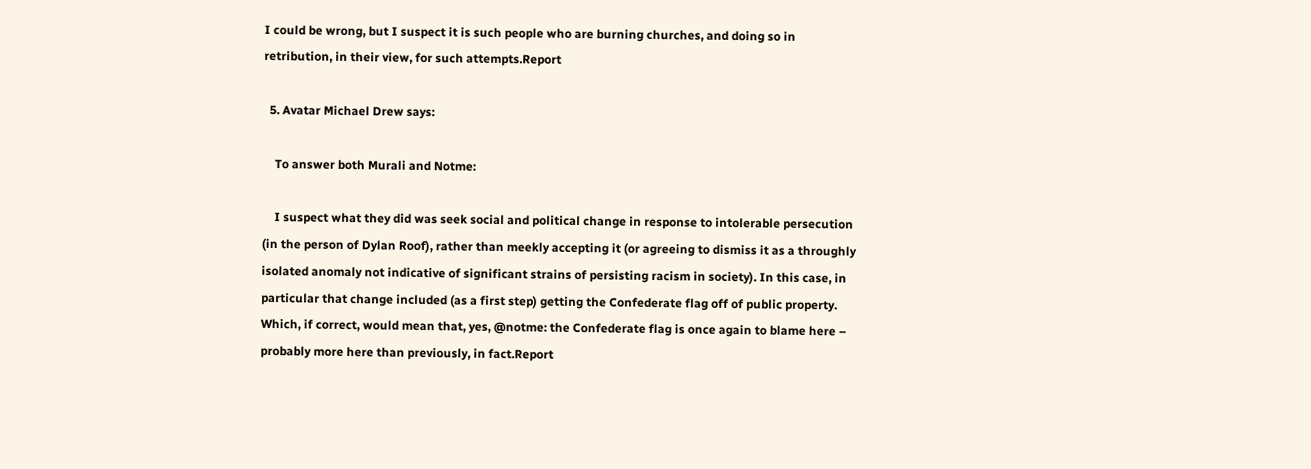I could be wrong, but I suspect it is such people who are burning churches, and doing so in retribution, in their view, for such attempts.Report

  5. Avatar Michael Drew says:

    To answer both Murali and Notme:

    I suspect what they did was seek social and political change in response to intolerable persecution (in the person of Dylan Roof), rather than meekly accepting it (or agreeing to dismiss it as a throughly isolated anomaly not indicative of significant strains of persisting racism in society). In this case, in particular that change included (as a first step) getting the Confederate flag off of public property. Which, if correct, would mean that, yes, @notme: the Confederate flag is once again to blame here – probably more here than previously, in fact.Report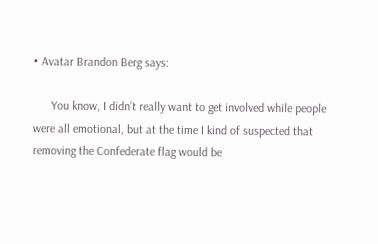• Avatar Brandon Berg says:

      You know, I didn’t really want to get involved while people were all emotional, but at the time I kind of suspected that removing the Confederate flag would be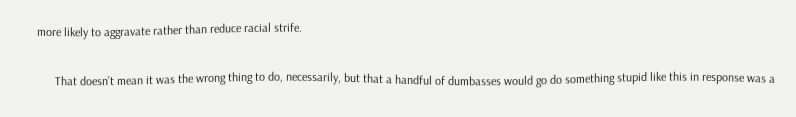more likely to aggravate rather than reduce racial strife.

      That doesn’t mean it was the wrong thing to do, necessarily, but that a handful of dumbasses would go do something stupid like this in response was a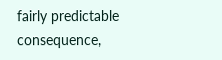fairly predictable consequence,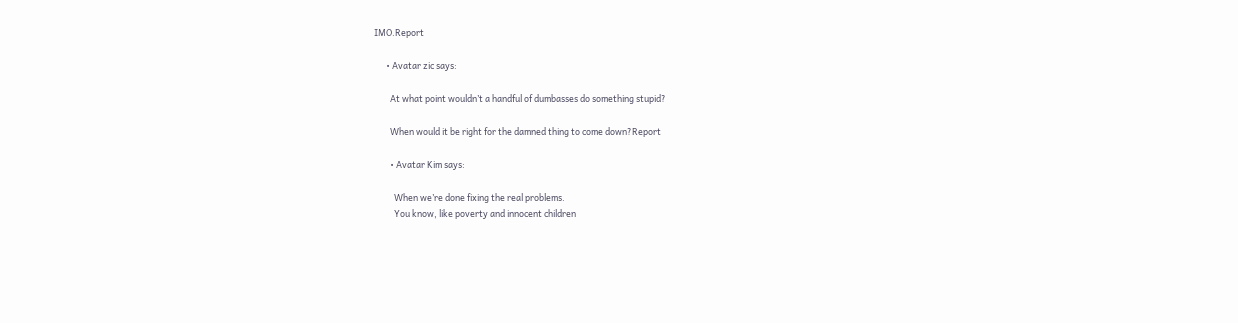IMO.Report

      • Avatar zic says:

        At what point wouldn’t a handful of dumbasses do something stupid?

        When would it be right for the damned thing to come down?Report

        • Avatar Kim says:

          When we’re done fixing the real problems.
          You know, like poverty and innocent children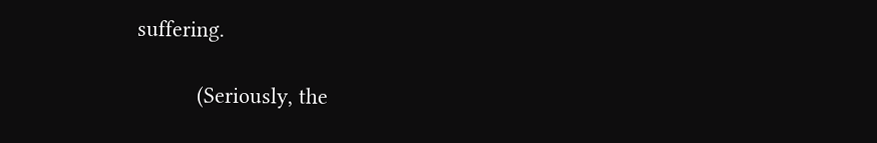suffering.

          (Seriously, the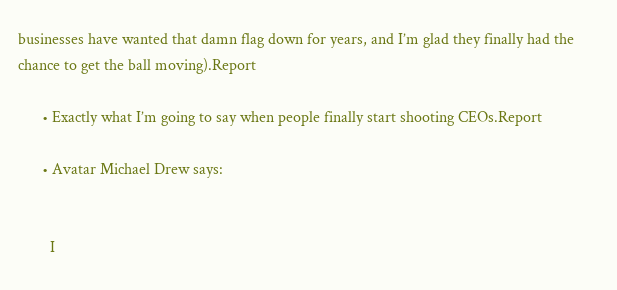businesses have wanted that damn flag down for years, and I’m glad they finally had the chance to get the ball moving).Report

      • Exactly what I’m going to say when people finally start shooting CEOs.Report

      • Avatar Michael Drew says:


        I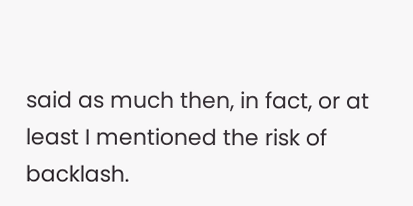said as much then, in fact, or at least I mentioned the risk of backlash.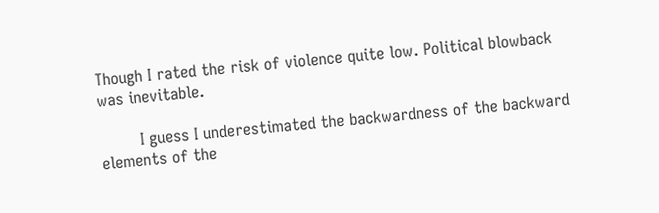Though I rated the risk of violence quite low. Political blowback was inevitable.

        I guess I underestimated the backwardness of the backward elements of the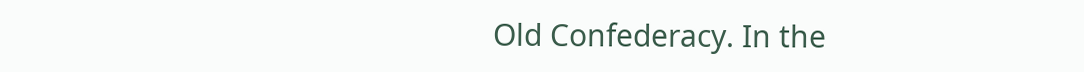Old Confederacy. In the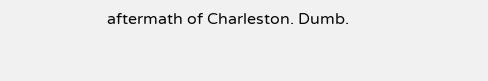aftermath of Charleston. Dumb.